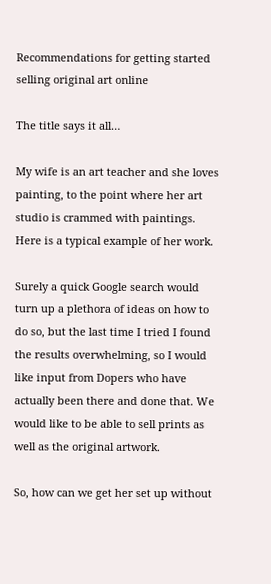Recommendations for getting started selling original art online

The title says it all…

My wife is an art teacher and she loves painting, to the point where her art studio is crammed with paintings. Here is a typical example of her work.

Surely a quick Google search would turn up a plethora of ideas on how to do so, but the last time I tried I found the results overwhelming, so I would like input from Dopers who have actually been there and done that. We would like to be able to sell prints as well as the original artwork.

So, how can we get her set up without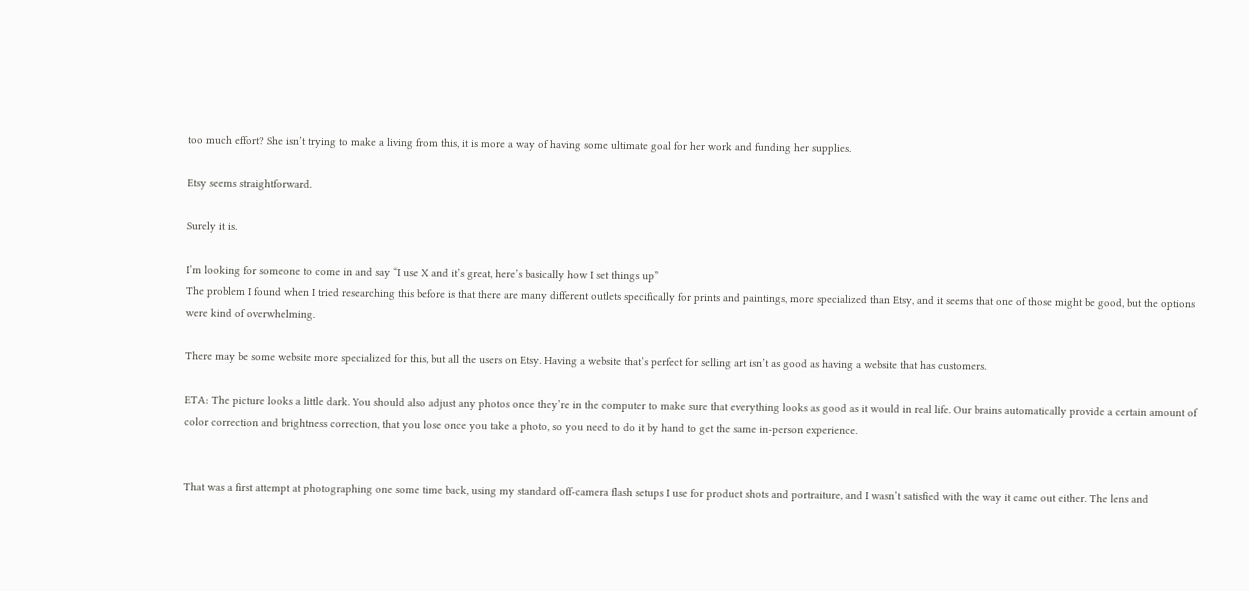too much effort? She isn’t trying to make a living from this, it is more a way of having some ultimate goal for her work and funding her supplies.

Etsy seems straightforward.

Surely it is.

I’m looking for someone to come in and say “I use X and it’s great, here’s basically how I set things up”
The problem I found when I tried researching this before is that there are many different outlets specifically for prints and paintings, more specialized than Etsy, and it seems that one of those might be good, but the options were kind of overwhelming.

There may be some website more specialized for this, but all the users on Etsy. Having a website that’s perfect for selling art isn’t as good as having a website that has customers.

ETA: The picture looks a little dark. You should also adjust any photos once they’re in the computer to make sure that everything looks as good as it would in real life. Our brains automatically provide a certain amount of color correction and brightness correction, that you lose once you take a photo, so you need to do it by hand to get the same in-person experience.


That was a first attempt at photographing one some time back, using my standard off-camera flash setups I use for product shots and portraiture, and I wasn’t satisfied with the way it came out either. The lens and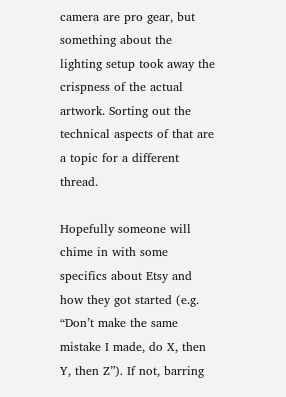camera are pro gear, but something about the lighting setup took away the crispness of the actual artwork. Sorting out the technical aspects of that are a topic for a different thread.

Hopefully someone will chime in with some specifics about Etsy and how they got started (e.g. “Don’t make the same mistake I made, do X, then Y, then Z”). If not, barring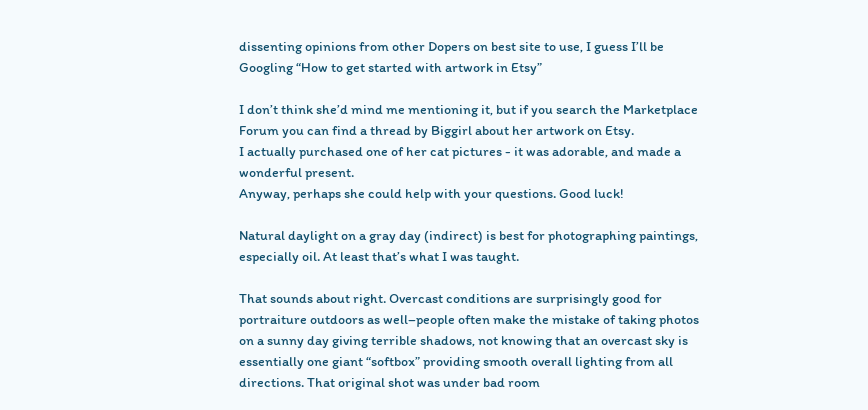dissenting opinions from other Dopers on best site to use, I guess I’ll be Googling “How to get started with artwork in Etsy”

I don’t think she’d mind me mentioning it, but if you search the Marketplace Forum you can find a thread by Biggirl about her artwork on Etsy.
I actually purchased one of her cat pictures - it was adorable, and made a wonderful present.
Anyway, perhaps she could help with your questions. Good luck!

Natural daylight on a gray day (indirect) is best for photographing paintings, especially oil. At least that’s what I was taught.

That sounds about right. Overcast conditions are surprisingly good for portraiture outdoors as well–people often make the mistake of taking photos on a sunny day giving terrible shadows, not knowing that an overcast sky is essentially one giant “softbox” providing smooth overall lighting from all directions. That original shot was under bad room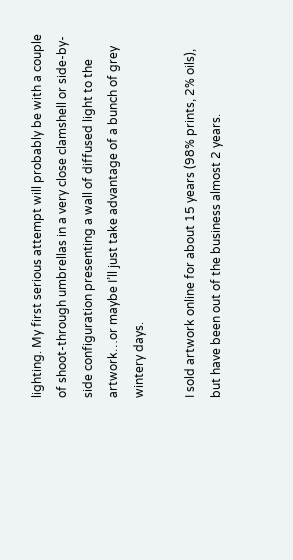lighting. My first serious attempt will probably be with a couple of shoot-through umbrellas in a very close clamshell or side-by-side configuration presenting a wall of diffused light to the artwork…or maybe I’ll just take advantage of a bunch of grey wintery days.

I sold artwork online for about 15 years (98% prints, 2% oils), but have been out of the business almost 2 years.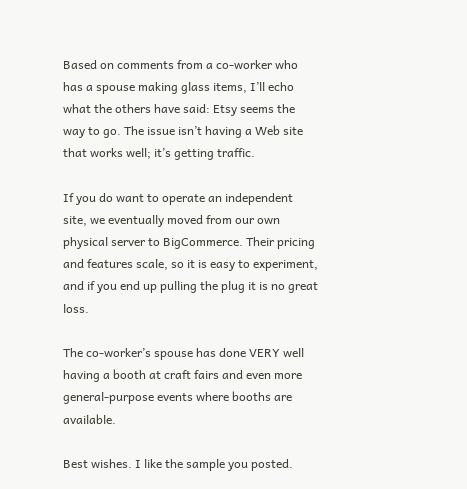Based on comments from a co-worker who has a spouse making glass items, I’ll echo what the others have said: Etsy seems the way to go. The issue isn’t having a Web site that works well; it’s getting traffic.

If you do want to operate an independent site, we eventually moved from our own physical server to BigCommerce. Their pricing and features scale, so it is easy to experiment, and if you end up pulling the plug it is no great loss.

The co-worker’s spouse has done VERY well having a booth at craft fairs and even more general-purpose events where booths are available.

Best wishes. I like the sample you posted.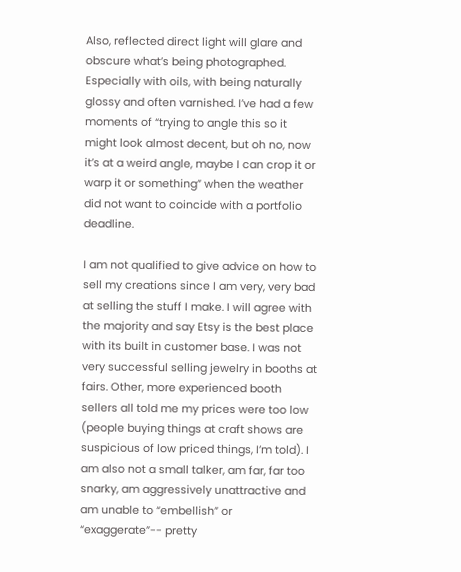Also, reflected direct light will glare and obscure what’s being photographed. Especially with oils, with being naturally glossy and often varnished. I’ve had a few moments of “trying to angle this so it might look almost decent, but oh no, now it’s at a weird angle, maybe I can crop it or warp it or something” when the weather did not want to coincide with a portfolio deadline.

I am not qualified to give advice on how to sell my creations since I am very, very bad at selling the stuff I make. I will agree with the majority and say Etsy is the best place with its built in customer base. I was not very successful selling jewelry in booths at fairs. Other, more experienced booth sellers all told me my prices were too low (people buying things at craft shows are suspicious of low priced things, I’m told). I am also not a small talker, am far, far too snarky, am aggressively unattractive and am unable to “embellish” or “exaggerate”-- pretty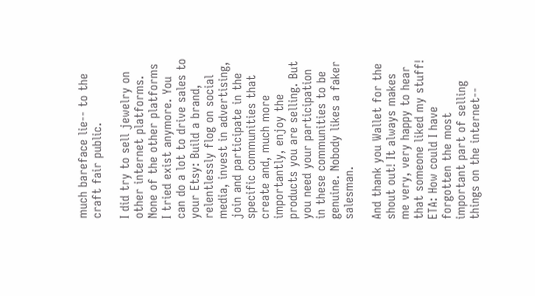much bareface lie-- to the craft fair public.

I did try to sell jewelry on other internet platforms. None of the other platforms I tried exist anymore. You can do a lot to drive sales to your Etsy: Build a brand, relentlessly flog on social media, invest in advertising, join and participate in the specific communities that create and, much more importantly, enjoy the products you are selling. But you need your participation in these communities to be genuine. Nobody likes a faker salesman.

And thank you Wallet for the shout out! It always makes me very, very happy to hear that someone liked my stuff!
ETA: How could I have forgotten the most important part of selling things on the internet--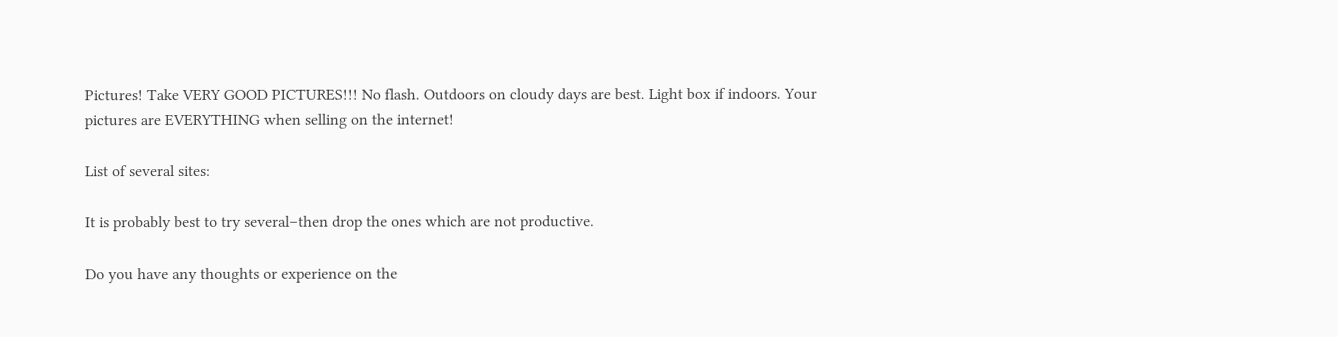Pictures! Take VERY GOOD PICTURES!!! No flash. Outdoors on cloudy days are best. Light box if indoors. Your pictures are EVERYTHING when selling on the internet!

List of several sites:

It is probably best to try several–then drop the ones which are not productive.

Do you have any thoughts or experience on the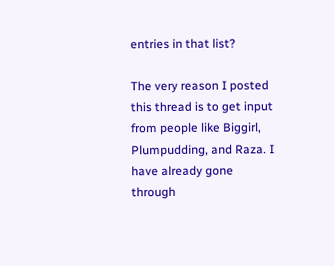entries in that list?

The very reason I posted this thread is to get input from people like Biggirl, Plumpudding, and Raza. I have already gone through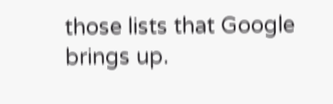those lists that Google brings up.